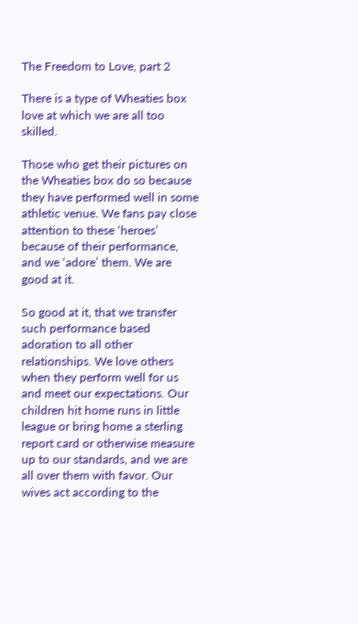The Freedom to Love, part 2

There is a type of Wheaties box love at which we are all too skilled.

Those who get their pictures on the Wheaties box do so because they have performed well in some athletic venue. We fans pay close attention to these ‘heroes’ because of their performance, and we ‘adore’ them. We are good at it.

So good at it, that we transfer such performance based adoration to all other relationships. We love others when they perform well for us and meet our expectations. Our children hit home runs in little league or bring home a sterling report card or otherwise measure up to our standards, and we are all over them with favor. Our wives act according to the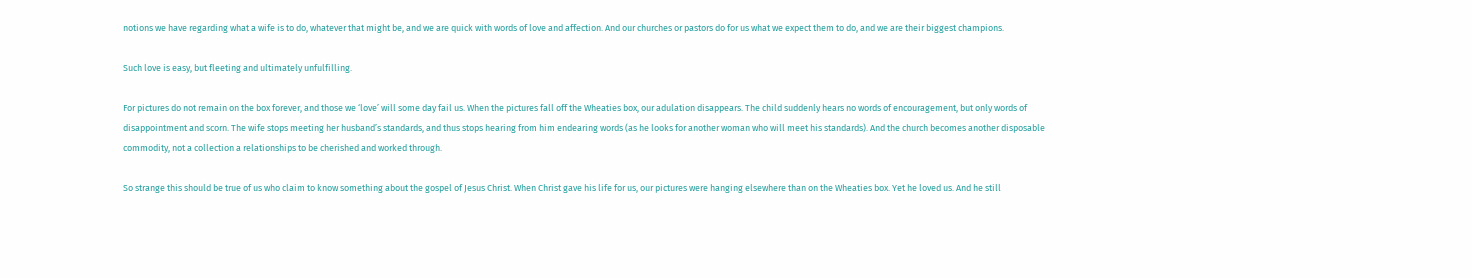notions we have regarding what a wife is to do, whatever that might be, and we are quick with words of love and affection. And our churches or pastors do for us what we expect them to do, and we are their biggest champions.

Such love is easy, but fleeting and ultimately unfulfilling.

For pictures do not remain on the box forever, and those we ‘love’ will some day fail us. When the pictures fall off the Wheaties box, our adulation disappears. The child suddenly hears no words of encouragement, but only words of disappointment and scorn. The wife stops meeting her husband’s standards, and thus stops hearing from him endearing words (as he looks for another woman who will meet his standards). And the church becomes another disposable commodity, not a collection a relationships to be cherished and worked through.

So strange this should be true of us who claim to know something about the gospel of Jesus Christ. When Christ gave his life for us, our pictures were hanging elsewhere than on the Wheaties box. Yet he loved us. And he still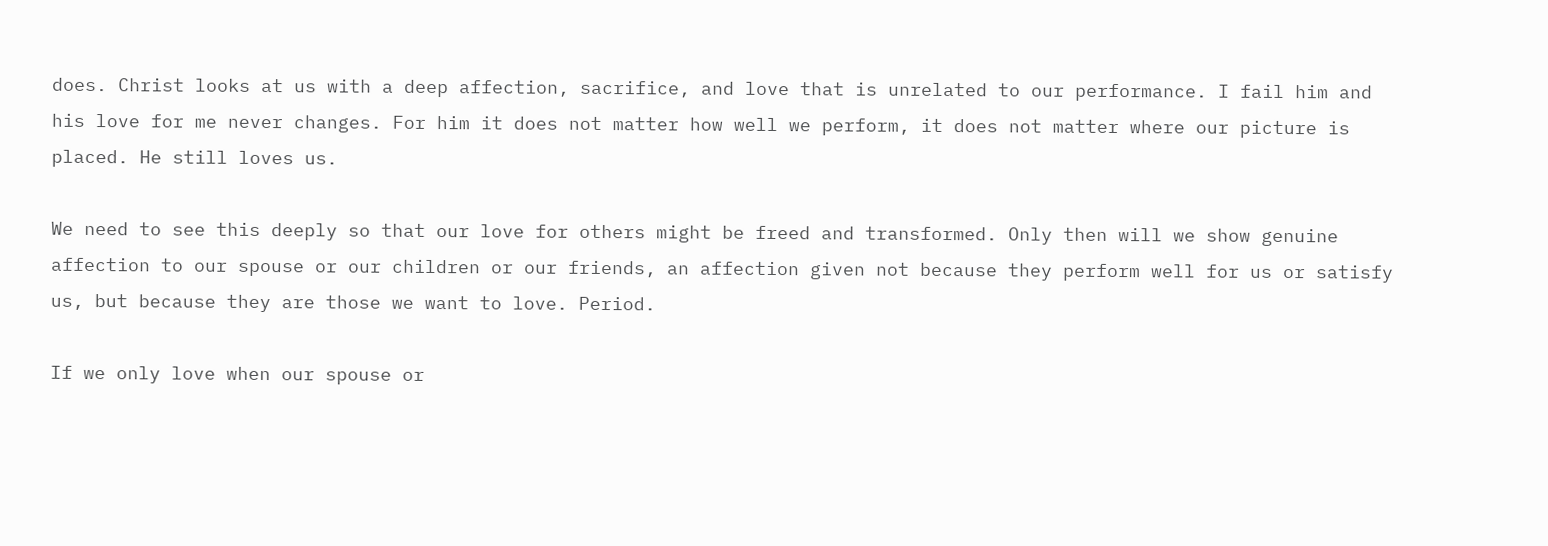does. Christ looks at us with a deep affection, sacrifice, and love that is unrelated to our performance. I fail him and his love for me never changes. For him it does not matter how well we perform, it does not matter where our picture is placed. He still loves us.

We need to see this deeply so that our love for others might be freed and transformed. Only then will we show genuine affection to our spouse or our children or our friends, an affection given not because they perform well for us or satisfy us, but because they are those we want to love. Period.

If we only love when our spouse or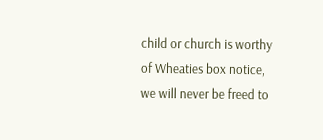child or church is worthy of Wheaties box notice, we will never be freed to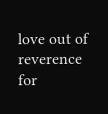love out of reverence for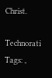Christ.

Technorati Tags: ,